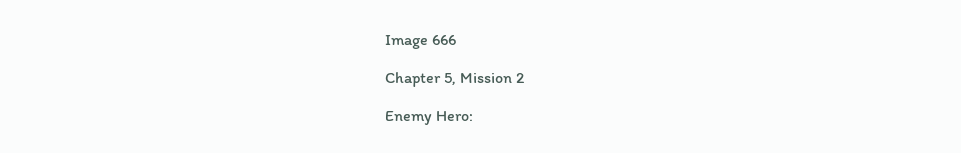Image 666

Chapter 5, Mission 2

Enemy Hero: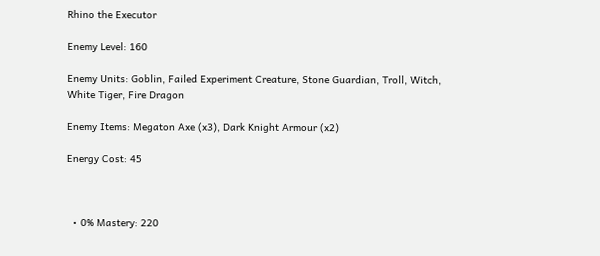Rhino the Executor

Enemy Level: 160

Enemy Units: Goblin, Failed Experiment Creature, Stone Guardian, Troll, Witch, White Tiger, Fire Dragon

Enemy Items: Megaton Axe (x3), Dark Knight Armour (x2)

Energy Cost: 45



  • 0% Mastery: 220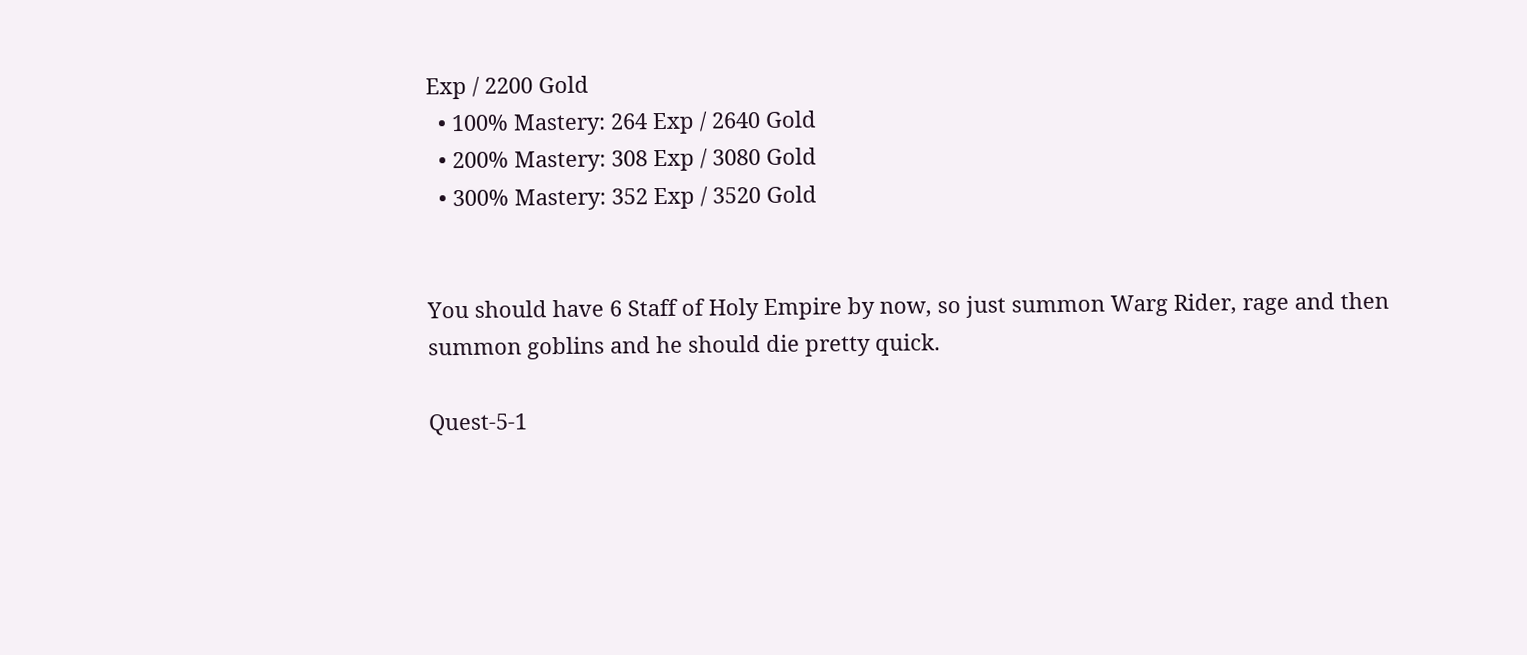Exp / 2200 Gold
  • 100% Mastery: 264 Exp / 2640 Gold
  • 200% Mastery: 308 Exp / 3080 Gold
  • 300% Mastery: 352 Exp / 3520 Gold


You should have 6 Staff of Holy Empire by now, so just summon Warg Rider, rage and then summon goblins and he should die pretty quick.

Quest-5-1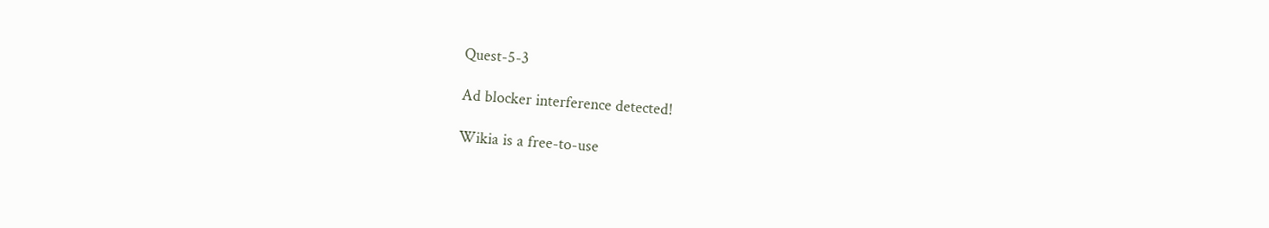Quest-5-3

Ad blocker interference detected!

Wikia is a free-to-use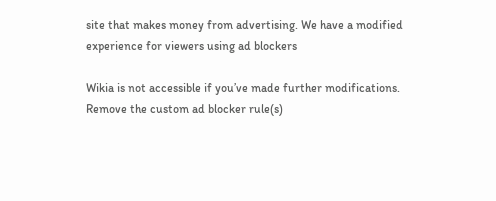site that makes money from advertising. We have a modified experience for viewers using ad blockers

Wikia is not accessible if you’ve made further modifications. Remove the custom ad blocker rule(s)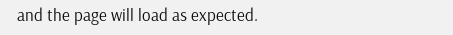and the page will load as expected.